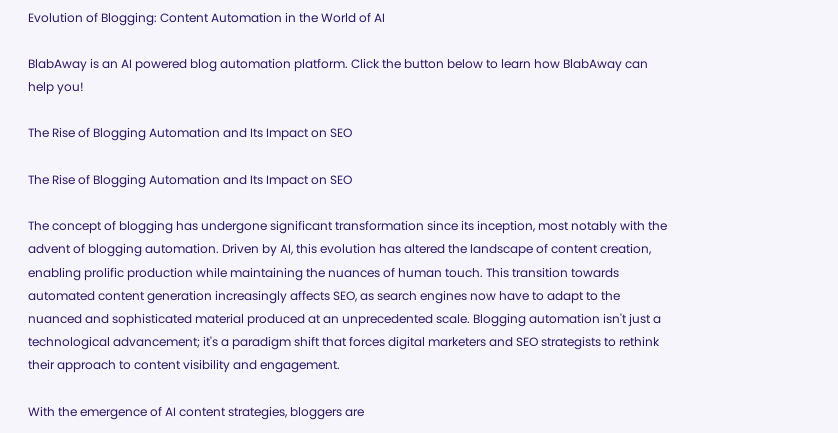Evolution of Blogging: Content Automation in the World of AI

BlabAway is an AI powered blog automation platform. Click the button below to learn how BlabAway can help you!

The Rise of Blogging Automation and Its Impact on SEO

The Rise of Blogging Automation and Its Impact on SEO

The concept of blogging has undergone significant transformation since its inception, most notably with the advent of blogging automation. Driven by AI, this evolution has altered the landscape of content creation, enabling prolific production while maintaining the nuances of human touch. This transition towards automated content generation increasingly affects SEO, as search engines now have to adapt to the nuanced and sophisticated material produced at an unprecedented scale. Blogging automation isn't just a technological advancement; it's a paradigm shift that forces digital marketers and SEO strategists to rethink their approach to content visibility and engagement.

With the emergence of AI content strategies, bloggers are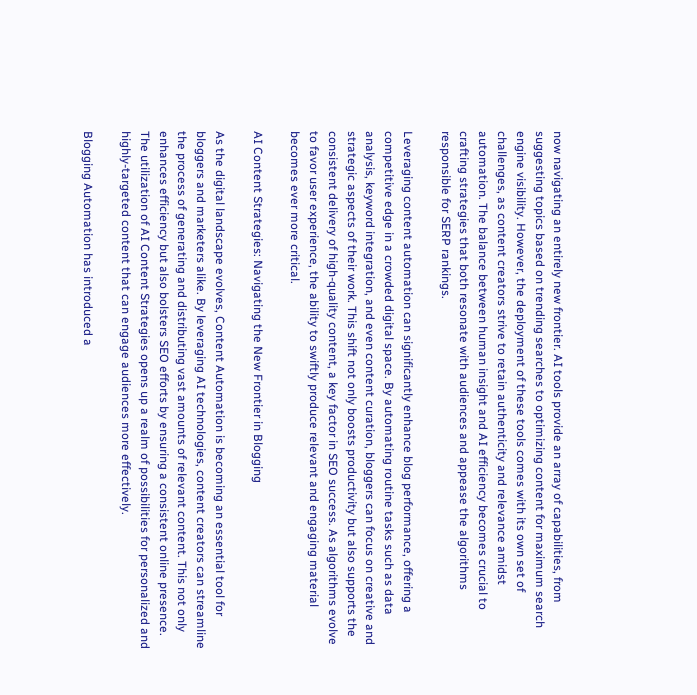now navigating an entirely new frontier. AI tools provide an array of capabilities, from suggesting topics based on trending searches to optimizing content for maximum search engine visibility. However, the deployment of these tools comes with its own set of challenges, as content creators strive to retain authenticity and relevance amidst automation. The balance between human insight and AI efficiency becomes crucial to crafting strategies that both resonate with audiences and appease the algorithms responsible for SERP rankings.

Leveraging content automation can significantly enhance blog performance, offering a competitive edge in a crowded digital space. By automating routine tasks such as data analysis, keyword integration, and even content curation, bloggers can focus on creative and strategic aspects of their work. This shift not only boosts productivity but also supports the consistent delivery of high-quality content, a key factor in SEO success. As algorithms evolve to favor user experience, the ability to swiftly produce relevant and engaging material becomes ever more critical.

AI Content Strategies: Navigating the New Frontier in Blogging

As the digital landscape evolves, Content Automation is becoming an essential tool for bloggers and marketers alike. By leveraging AI technologies, content creators can streamline the process of generating and distributing vast amounts of relevant content. This not only enhances efficiency but also bolsters SEO efforts by ensuring a consistent online presence. The utilization of AI Content Strategies opens up a realm of possibilities for personalized and highly-targeted content that can engage audiences more effectively.

Blogging Automation has introduced a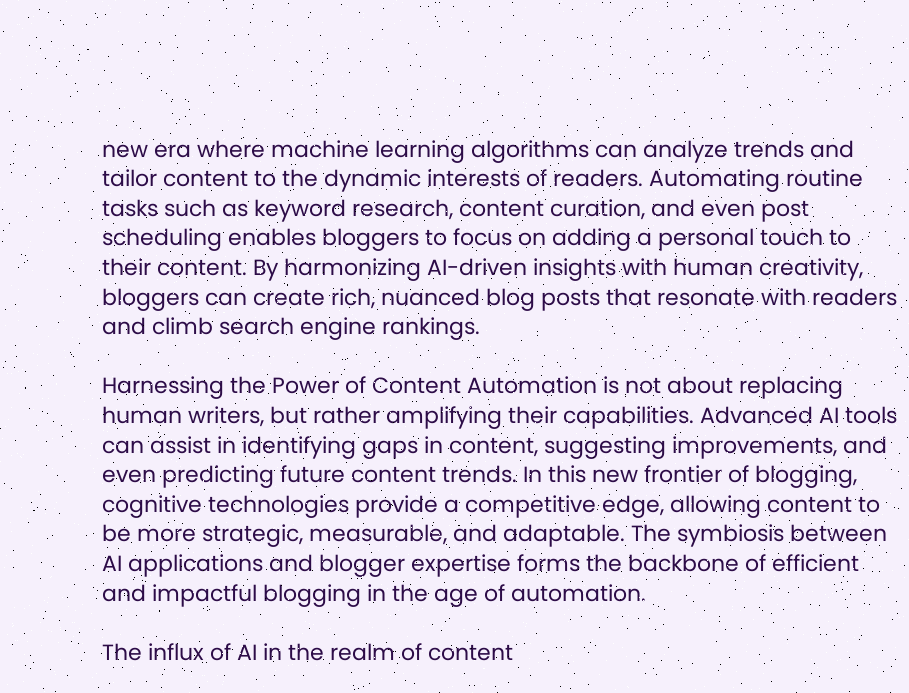new era where machine learning algorithms can analyze trends and tailor content to the dynamic interests of readers. Automating routine tasks such as keyword research, content curation, and even post scheduling enables bloggers to focus on adding a personal touch to their content. By harmonizing AI-driven insights with human creativity, bloggers can create rich, nuanced blog posts that resonate with readers and climb search engine rankings.

Harnessing the Power of Content Automation is not about replacing human writers, but rather amplifying their capabilities. Advanced AI tools can assist in identifying gaps in content, suggesting improvements, and even predicting future content trends. In this new frontier of blogging, cognitive technologies provide a competitive edge, allowing content to be more strategic, measurable, and adaptable. The symbiosis between AI applications and blogger expertise forms the backbone of efficient and impactful blogging in the age of automation.

The influx of AI in the realm of content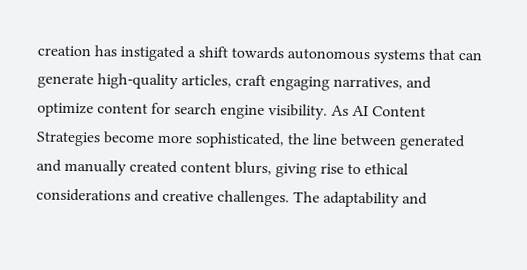creation has instigated a shift towards autonomous systems that can generate high-quality articles, craft engaging narratives, and optimize content for search engine visibility. As AI Content Strategies become more sophisticated, the line between generated and manually created content blurs, giving rise to ethical considerations and creative challenges. The adaptability and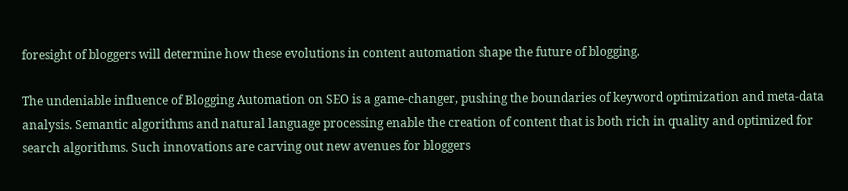foresight of bloggers will determine how these evolutions in content automation shape the future of blogging.

The undeniable influence of Blogging Automation on SEO is a game-changer, pushing the boundaries of keyword optimization and meta-data analysis. Semantic algorithms and natural language processing enable the creation of content that is both rich in quality and optimized for search algorithms. Such innovations are carving out new avenues for bloggers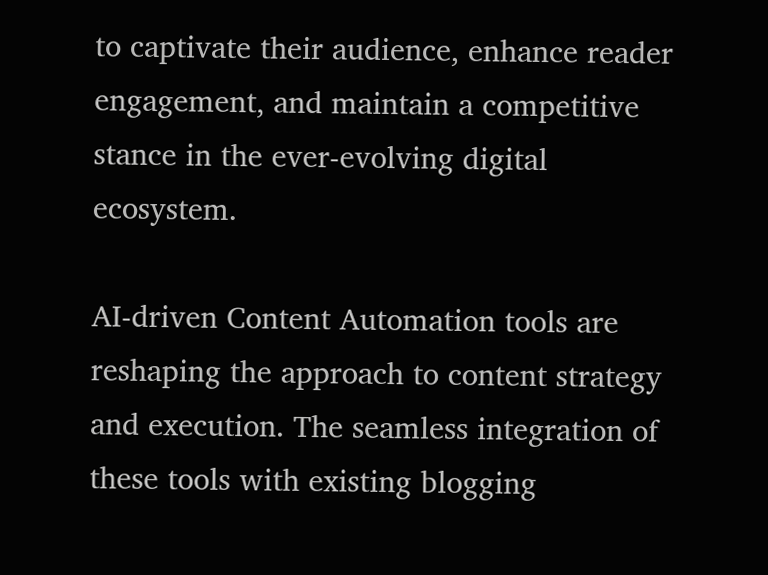to captivate their audience, enhance reader engagement, and maintain a competitive stance in the ever-evolving digital ecosystem.

AI-driven Content Automation tools are reshaping the approach to content strategy and execution. The seamless integration of these tools with existing blogging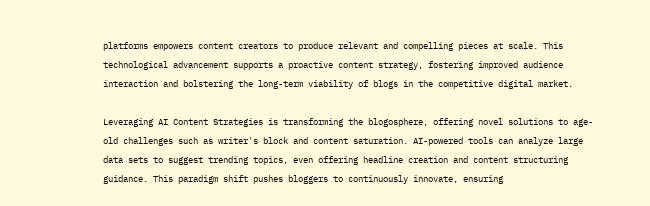platforms empowers content creators to produce relevant and compelling pieces at scale. This technological advancement supports a proactive content strategy, fostering improved audience interaction and bolstering the long-term viability of blogs in the competitive digital market.

Leveraging AI Content Strategies is transforming the blogosphere, offering novel solutions to age-old challenges such as writer's block and content saturation. AI-powered tools can analyze large data sets to suggest trending topics, even offering headline creation and content structuring guidance. This paradigm shift pushes bloggers to continuously innovate, ensuring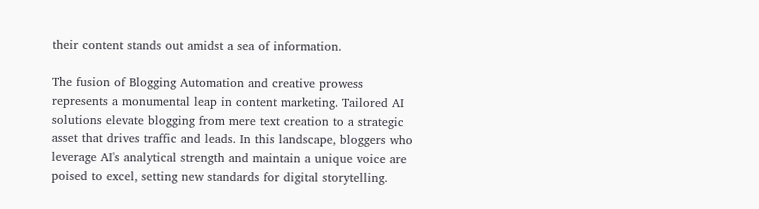their content stands out amidst a sea of information.

The fusion of Blogging Automation and creative prowess represents a monumental leap in content marketing. Tailored AI solutions elevate blogging from mere text creation to a strategic asset that drives traffic and leads. In this landscape, bloggers who leverage AI's analytical strength and maintain a unique voice are poised to excel, setting new standards for digital storytelling.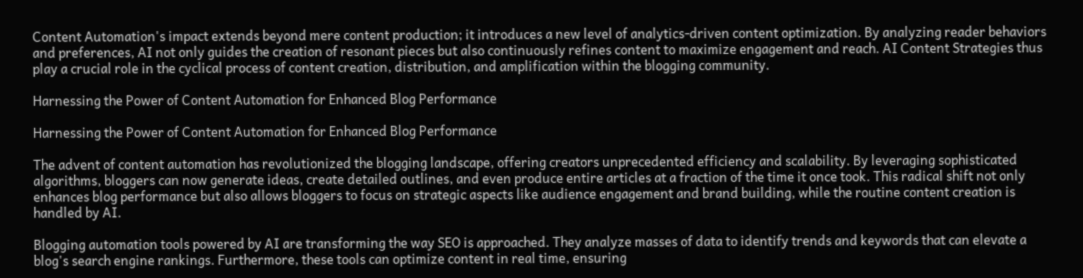Content Automation's impact extends beyond mere content production; it introduces a new level of analytics-driven content optimization. By analyzing reader behaviors and preferences, AI not only guides the creation of resonant pieces but also continuously refines content to maximize engagement and reach. AI Content Strategies thus play a crucial role in the cyclical process of content creation, distribution, and amplification within the blogging community.

Harnessing the Power of Content Automation for Enhanced Blog Performance

Harnessing the Power of Content Automation for Enhanced Blog Performance

The advent of content automation has revolutionized the blogging landscape, offering creators unprecedented efficiency and scalability. By leveraging sophisticated algorithms, bloggers can now generate ideas, create detailed outlines, and even produce entire articles at a fraction of the time it once took. This radical shift not only enhances blog performance but also allows bloggers to focus on strategic aspects like audience engagement and brand building, while the routine content creation is handled by AI.

Blogging automation tools powered by AI are transforming the way SEO is approached. They analyze masses of data to identify trends and keywords that can elevate a blog's search engine rankings. Furthermore, these tools can optimize content in real time, ensuring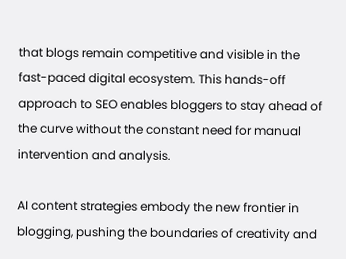that blogs remain competitive and visible in the fast-paced digital ecosystem. This hands-off approach to SEO enables bloggers to stay ahead of the curve without the constant need for manual intervention and analysis.

AI content strategies embody the new frontier in blogging, pushing the boundaries of creativity and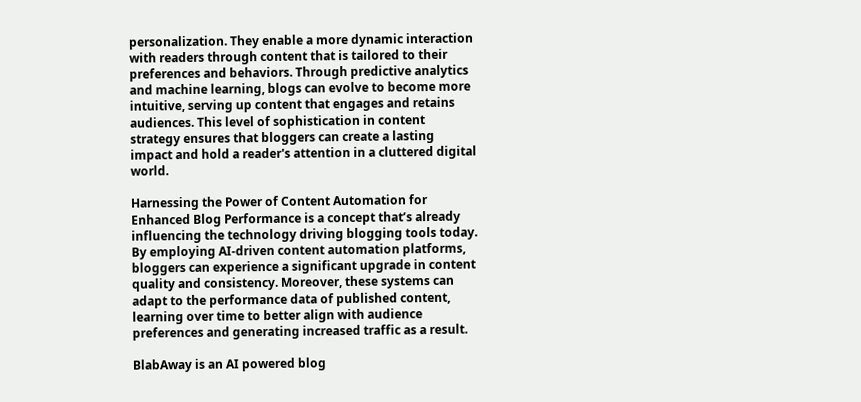personalization. They enable a more dynamic interaction with readers through content that is tailored to their preferences and behaviors. Through predictive analytics and machine learning, blogs can evolve to become more intuitive, serving up content that engages and retains audiences. This level of sophistication in content strategy ensures that bloggers can create a lasting impact and hold a reader's attention in a cluttered digital world.

Harnessing the Power of Content Automation for Enhanced Blog Performance is a concept that’s already influencing the technology driving blogging tools today. By employing AI-driven content automation platforms, bloggers can experience a significant upgrade in content quality and consistency. Moreover, these systems can adapt to the performance data of published content, learning over time to better align with audience preferences and generating increased traffic as a result.

BlabAway is an AI powered blog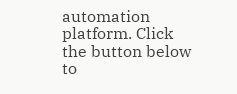automation platform. Click the button below to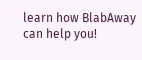learn how BlabAway can help you!